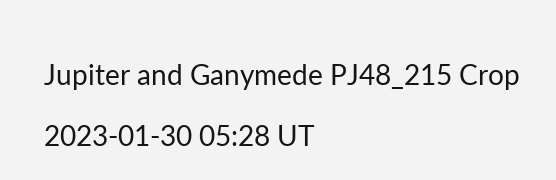Jupiter and Ganymede PJ48_215 Crop

2023-01-30 05:28 UT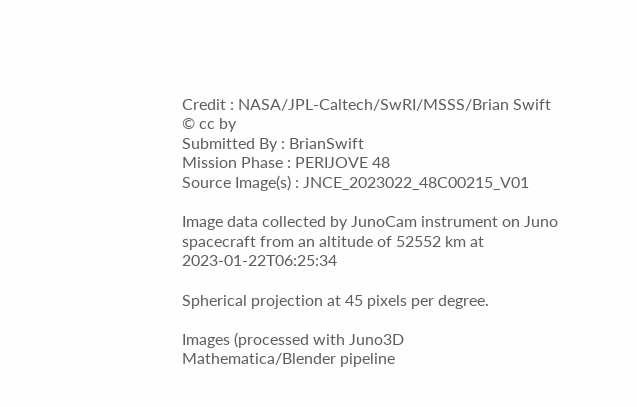Credit : NASA/JPL-Caltech/SwRI/MSSS/Brian Swift © cc by
Submitted By : BrianSwift
Mission Phase : PERIJOVE 48
Source Image(s) : JNCE_2023022_48C00215_V01

Image data collected by JunoCam instrument on Juno spacecraft from an altitude of 52552 km at 2023-01-22T06:25:34

Spherical projection at 45 pixels per degree.

Images (processed with Juno3D Mathematica/Blender pipeline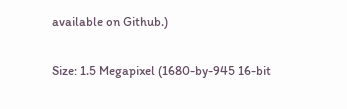available on Github.)

Size: 1.5 Megapixel (1680-by-945 16-bit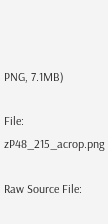PNG, 7.1MB)

File: zP48_215_acrop.png

Raw Source File: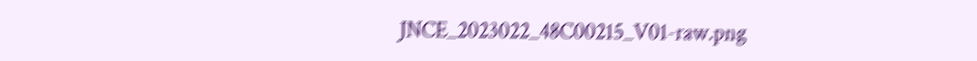JNCE_2023022_48C00215_V01-raw.png